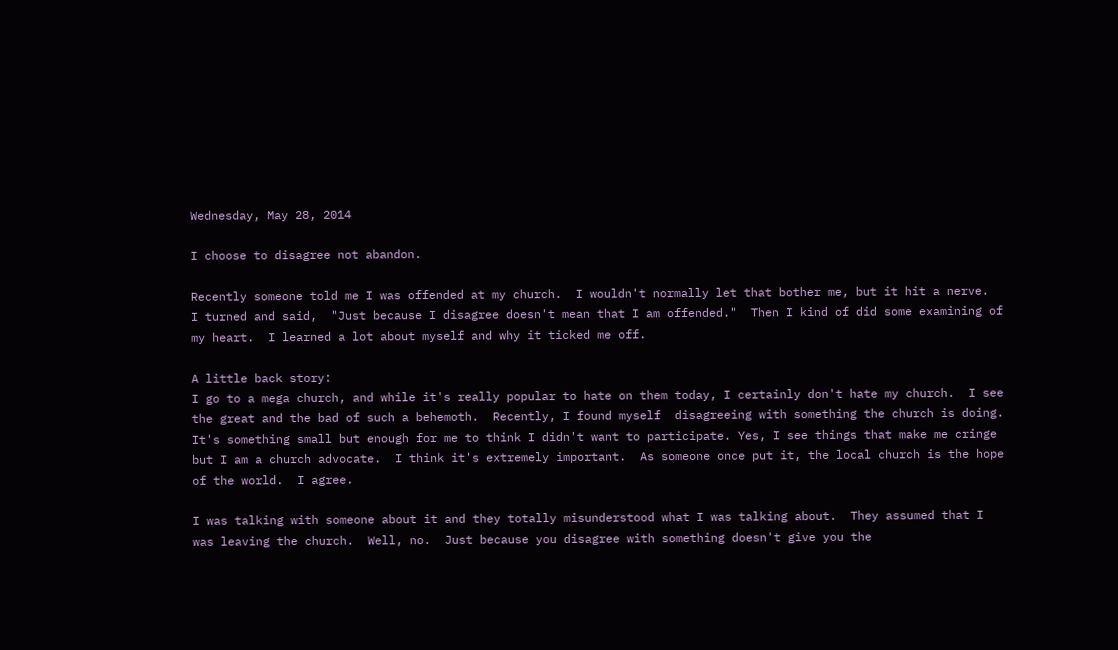Wednesday, May 28, 2014

I choose to disagree not abandon.

Recently someone told me I was offended at my church.  I wouldn't normally let that bother me, but it hit a nerve.  I turned and said,  "Just because I disagree doesn't mean that I am offended."  Then I kind of did some examining of my heart.  I learned a lot about myself and why it ticked me off.

A little back story:
I go to a mega church, and while it's really popular to hate on them today, I certainly don't hate my church.  I see the great and the bad of such a behemoth.  Recently, I found myself  disagreeing with something the church is doing.  It's something small but enough for me to think I didn't want to participate. Yes, I see things that make me cringe but I am a church advocate.  I think it's extremely important.  As someone once put it, the local church is the hope of the world.  I agree.

I was talking with someone about it and they totally misunderstood what I was talking about.  They assumed that I was leaving the church.  Well, no.  Just because you disagree with something doesn't give you the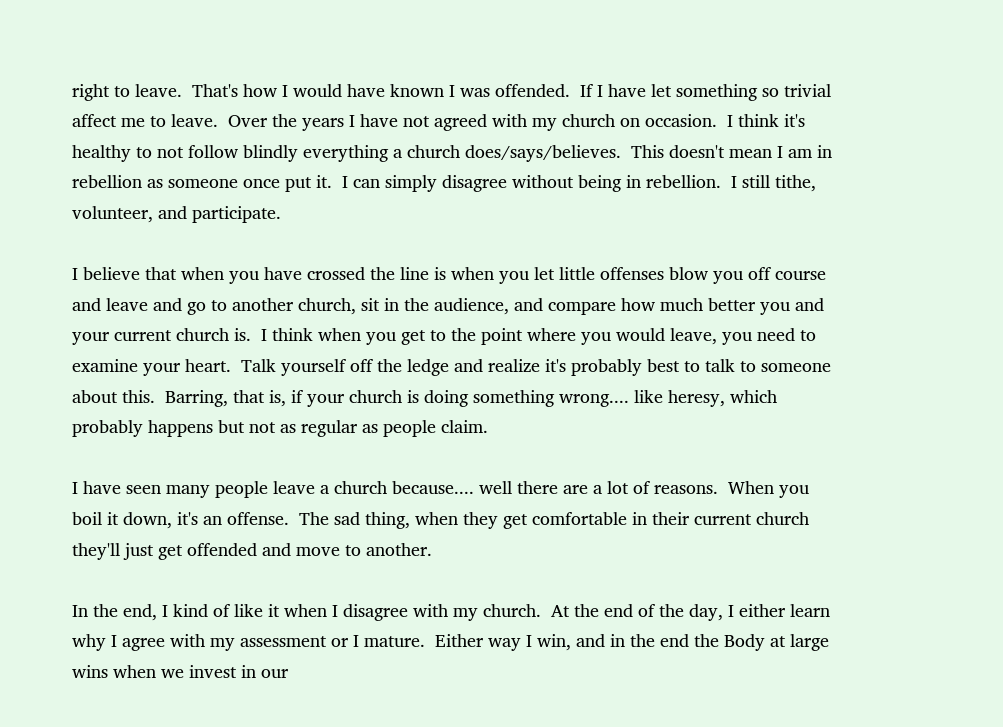right to leave.  That's how I would have known I was offended.  If I have let something so trivial affect me to leave.  Over the years I have not agreed with my church on occasion.  I think it's healthy to not follow blindly everything a church does/says/believes.  This doesn't mean I am in rebellion as someone once put it.  I can simply disagree without being in rebellion.  I still tithe, volunteer, and participate.

I believe that when you have crossed the line is when you let little offenses blow you off course and leave and go to another church, sit in the audience, and compare how much better you and your current church is.  I think when you get to the point where you would leave, you need to examine your heart.  Talk yourself off the ledge and realize it's probably best to talk to someone about this.  Barring, that is, if your church is doing something wrong.... like heresy, which probably happens but not as regular as people claim.

I have seen many people leave a church because.... well there are a lot of reasons.  When you boil it down, it's an offense.  The sad thing, when they get comfortable in their current church they'll just get offended and move to another.

In the end, I kind of like it when I disagree with my church.  At the end of the day, I either learn why I agree with my assessment or I mature.  Either way I win, and in the end the Body at large wins when we invest in our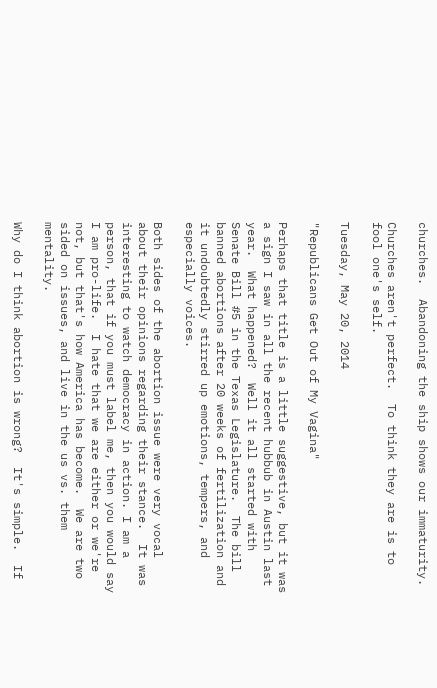churches.  Abandoning the ship shows our immaturity.

Churches aren't perfect.  To think they are is to fool one's self.

Tuesday, May 20, 2014

"Republicans Get Out of My Vagina"

Perhaps that title is a little suggestive, but it was a sign I saw in all the recent hubbub in Austin last year.  What happened?  Well it all started with Senate Bill #5 in the Texas Legislature.  The bill banned abortions after 20 weeks of fertilization and it undoubtedly stirred up emotions, tempers, and especially voices.

Both sides of the abortion issue were very vocal about their opinions regarding their stance.  It was interesting to watch democracy in action. I am a person, that if you must label me, then you would say I am pro-life.  I hate that we are either or we're not, but that's how America has become.  We are two sided on issues, and live in the us vs. them mentality.

Why do I think abortion is wrong?  It's simple.  If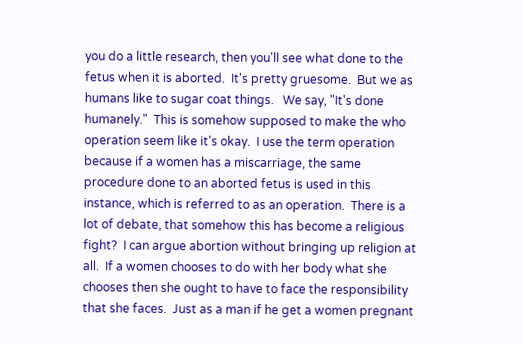you do a little research, then you'll see what done to the fetus when it is aborted.  It's pretty gruesome.  But we as humans like to sugar coat things.   We say, "It's done humanely."  This is somehow supposed to make the who operation seem like it's okay.  I use the term operation because if a women has a miscarriage, the same procedure done to an aborted fetus is used in this instance, which is referred to as an operation.  There is a lot of debate, that somehow this has become a religious fight?  I can argue abortion without bringing up religion at all.  If a women chooses to do with her body what she chooses then she ought to have to face the responsibility that she faces.  Just as a man if he get a women pregnant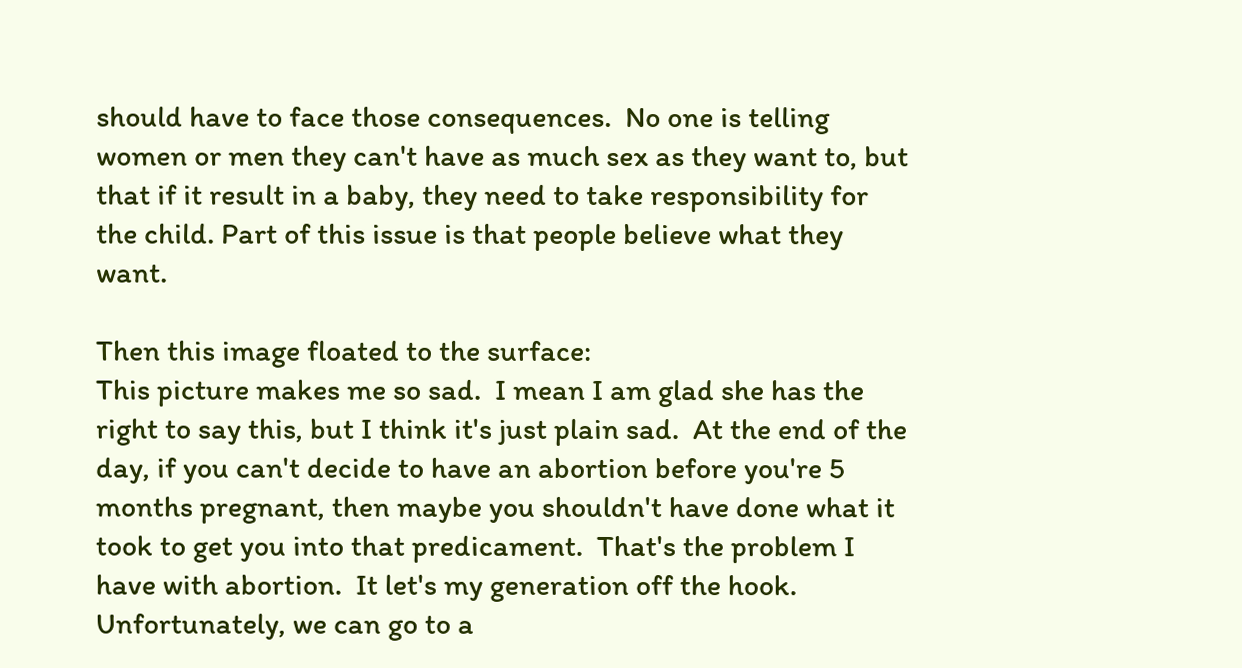should have to face those consequences.  No one is telling women or men they can't have as much sex as they want to, but that if it result in a baby, they need to take responsibility for the child. Part of this issue is that people believe what they want.

Then this image floated to the surface:
This picture makes me so sad.  I mean I am glad she has the right to say this, but I think it's just plain sad.  At the end of the day, if you can't decide to have an abortion before you're 5 months pregnant, then maybe you shouldn't have done what it took to get you into that predicament.  That's the problem I have with abortion.  It let's my generation off the hook.  Unfortunately, we can go to a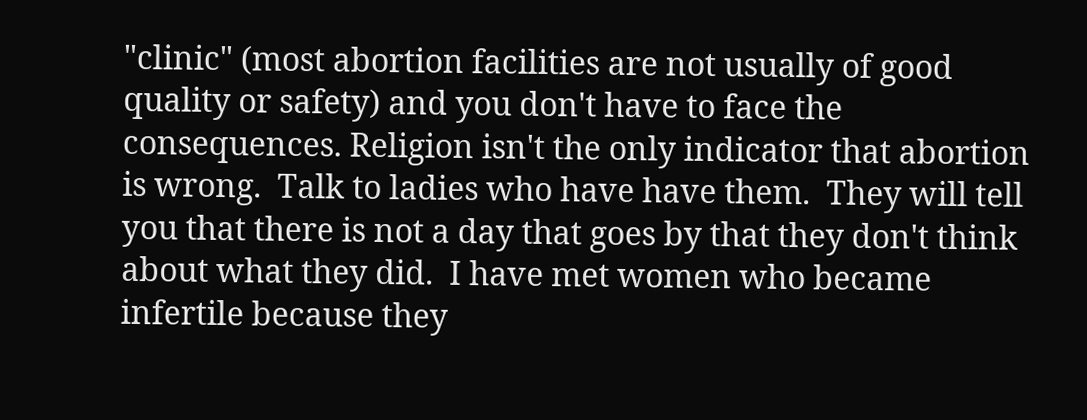"clinic" (most abortion facilities are not usually of good quality or safety) and you don't have to face the consequences. Religion isn't the only indicator that abortion is wrong.  Talk to ladies who have have them.  They will tell you that there is not a day that goes by that they don't think about what they did.  I have met women who became infertile because they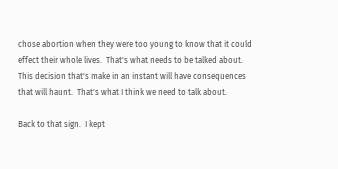chose abortion when they were too young to know that it could effect their whole lives.  That's what needs to be talked about.  This decision that's make in an instant will have consequences that will haunt.  That's what I think we need to talk about.

Back to that sign.  I kept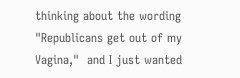thinking about the wording "Republicans get out of my Vagina,"  and I just wanted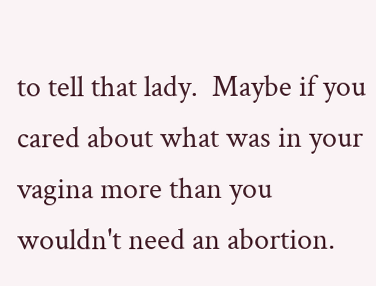to tell that lady.  Maybe if you cared about what was in your vagina more than you wouldn't need an abortion.